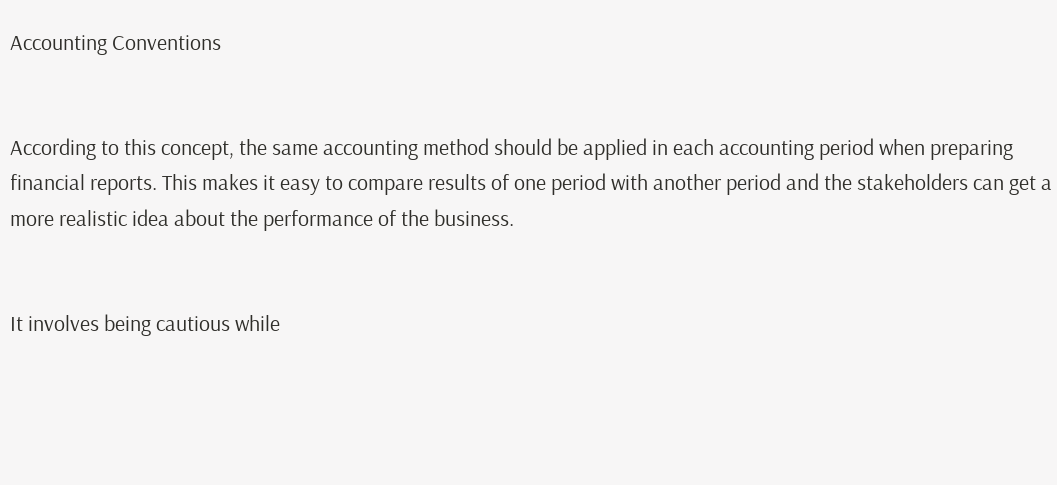Accounting Conventions


According to this concept, the same accounting method should be applied in each accounting period when preparing financial reports. This makes it easy to compare results of one period with another period and the stakeholders can get a more realistic idea about the performance of the business.


It involves being cautious while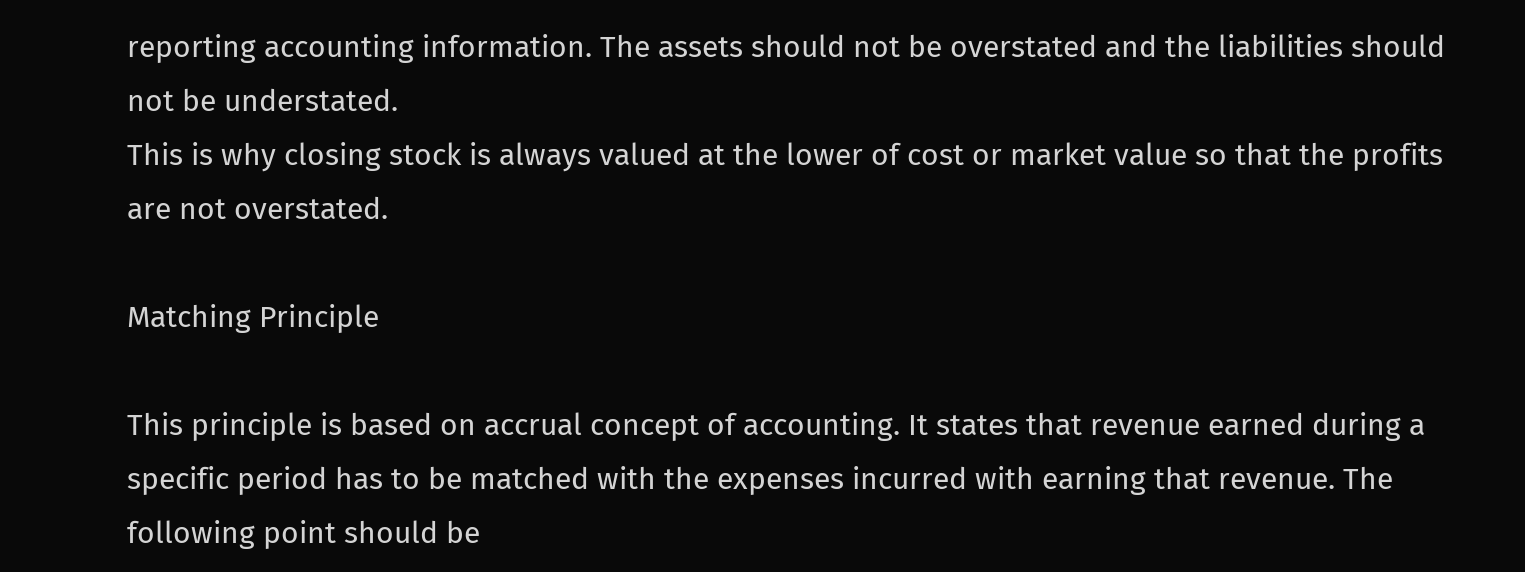reporting accounting information. The assets should not be overstated and the liabilities should not be understated.
This is why closing stock is always valued at the lower of cost or market value so that the profits are not overstated.

Matching Principle

This principle is based on accrual concept of accounting. It states that revenue earned during a specific period has to be matched with the expenses incurred with earning that revenue. The following point should be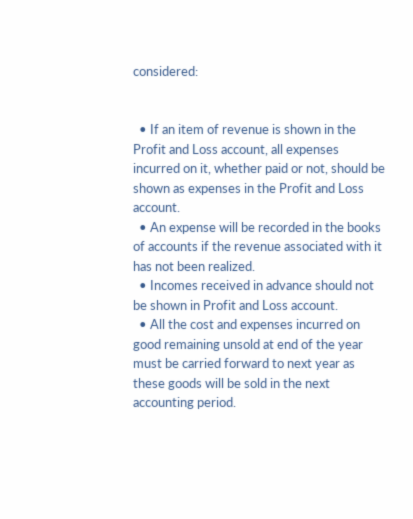considered:


  • If an item of revenue is shown in the Profit and Loss account, all expenses incurred on it, whether paid or not, should be shown as expenses in the Profit and Loss account.
  • An expense will be recorded in the books of accounts if the revenue associated with it has not been realized.
  • Incomes received in advance should not be shown in Profit and Loss account.
  • All the cost and expenses incurred on good remaining unsold at end of the year must be carried forward to next year as these goods will be sold in the next accounting period.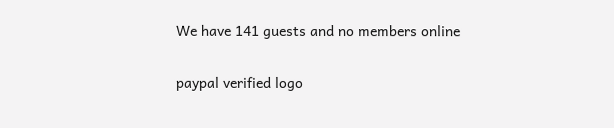We have 141 guests and no members online


paypal verified logo